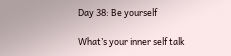Day 38: Be yourself

What’s your inner self talk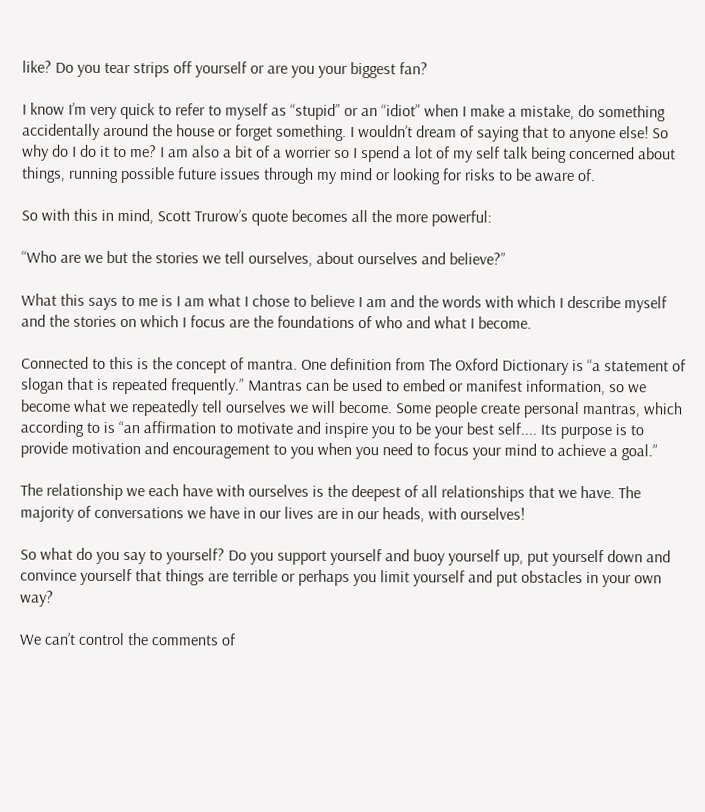like? Do you tear strips off yourself or are you your biggest fan?

I know I’m very quick to refer to myself as “stupid” or an “idiot” when I make a mistake, do something accidentally around the house or forget something. I wouldn’t dream of saying that to anyone else! So why do I do it to me? I am also a bit of a worrier so I spend a lot of my self talk being concerned about things, running possible future issues through my mind or looking for risks to be aware of.

So with this in mind, Scott Trurow’s quote becomes all the more powerful:

“Who are we but the stories we tell ourselves, about ourselves and believe?”

What this says to me is I am what I chose to believe I am and the words with which I describe myself and the stories on which I focus are the foundations of who and what I become.

Connected to this is the concept of mantra. One definition from The Oxford Dictionary is “a statement of slogan that is repeated frequently.” Mantras can be used to embed or manifest information, so we become what we repeatedly tell ourselves we will become. Some people create personal mantras, which according to is “an affirmation to motivate and inspire you to be your best self.... Its purpose is to provide motivation and encouragement to you when you need to focus your mind to achieve a goal.”

The relationship we each have with ourselves is the deepest of all relationships that we have. The majority of conversations we have in our lives are in our heads, with ourselves!

So what do you say to yourself? Do you support yourself and buoy yourself up, put yourself down and convince yourself that things are terrible or perhaps you limit yourself and put obstacles in your own way?

We can’t control the comments of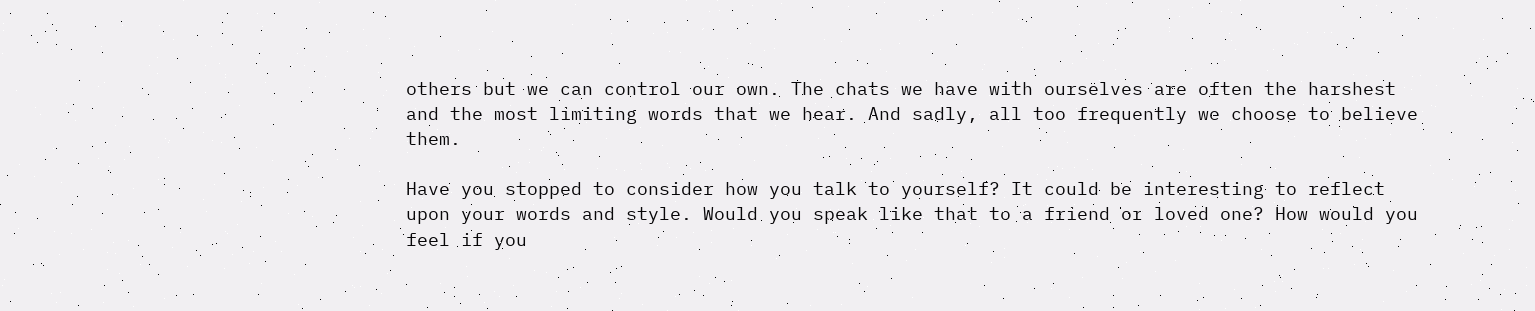others but we can control our own. The chats we have with ourselves are often the harshest and the most limiting words that we hear. And sadly, all too frequently we choose to believe them.

Have you stopped to consider how you talk to yourself? It could be interesting to reflect upon your words and style. Would you speak like that to a friend or loved one? How would you feel if you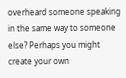overheard someone speaking in the same way to someone else? Perhaps you might create your own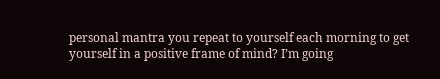personal mantra you repeat to yourself each morning to get yourself in a positive frame of mind? I’m going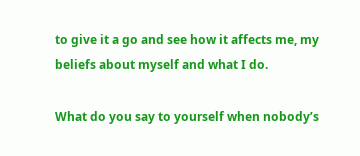to give it a go and see how it affects me, my beliefs about myself and what I do.

What do you say to yourself when nobody’s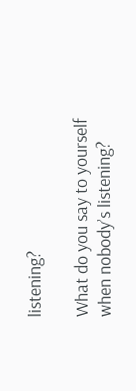listening?

What do you say to yourself when nobody’s listening?